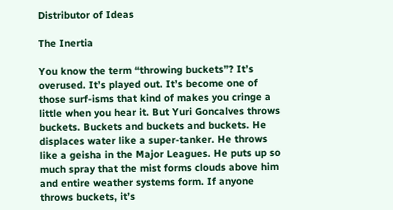Distributor of Ideas

The Inertia

You know the term “throwing buckets”? It’s overused. It’s played out. It’s become one of those surf-isms that kind of makes you cringe a little when you hear it. But Yuri Goncalves throws buckets. Buckets and buckets and buckets. He displaces water like a super-tanker. He throws like a geisha in the Major Leagues. He puts up so much spray that the mist forms clouds above him and entire weather systems form. If anyone throws buckets, it’s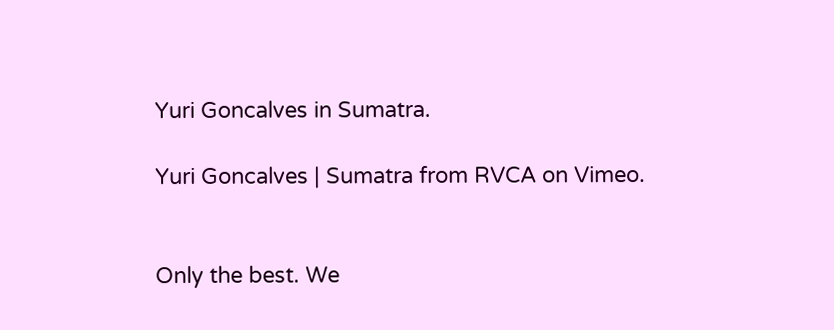Yuri Goncalves in Sumatra.

Yuri Goncalves | Sumatra from RVCA on Vimeo.


Only the best. We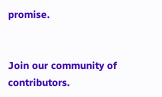promise.


Join our community of contributors.